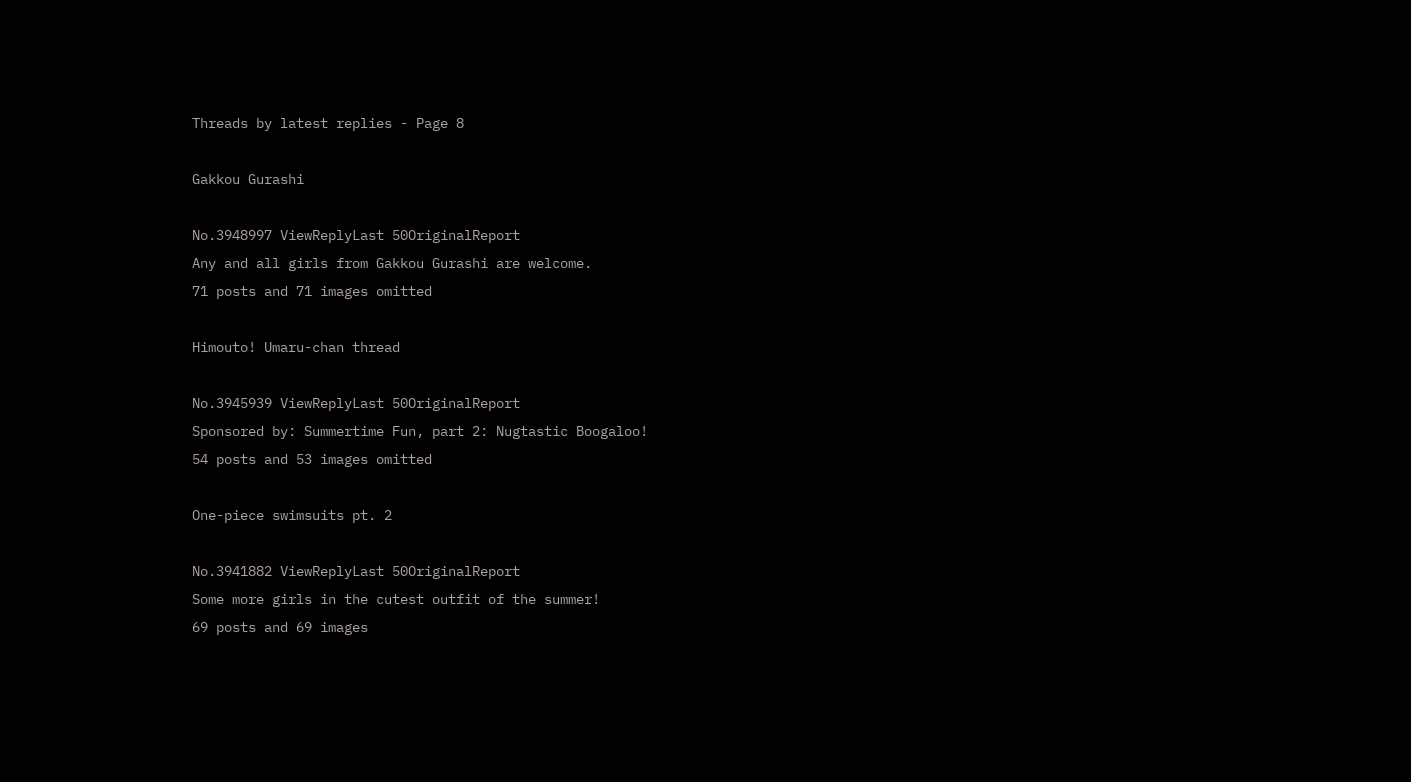Threads by latest replies - Page 8

Gakkou Gurashi

No.3948997 ViewReplyLast 50OriginalReport
Any and all girls from Gakkou Gurashi are welcome.
71 posts and 71 images omitted

Himouto! Umaru-chan thread

No.3945939 ViewReplyLast 50OriginalReport
Sponsored by: Summertime Fun, part 2: Nugtastic Boogaloo!
54 posts and 53 images omitted

One-piece swimsuits pt. 2

No.3941882 ViewReplyLast 50OriginalReport
Some more girls in the cutest outfit of the summer!
69 posts and 69 images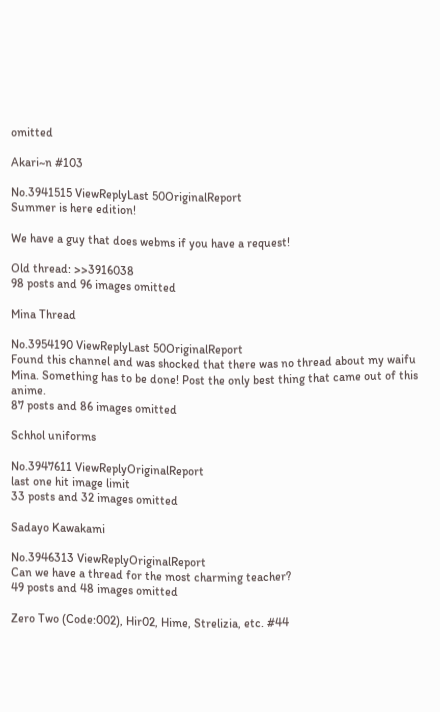omitted

Akari~n #103

No.3941515 ViewReplyLast 50OriginalReport
Summer is here edition!

We have a guy that does webms if you have a request!

Old thread: >>3916038
98 posts and 96 images omitted

Mina Thread

No.3954190 ViewReplyLast 50OriginalReport
Found this channel and was shocked that there was no thread about my waifu Mina. Something has to be done! Post the only best thing that came out of this anime.
87 posts and 86 images omitted

Schhol uniforms

No.3947611 ViewReplyOriginalReport
last one hit image limit
33 posts and 32 images omitted

Sadayo Kawakami

No.3946313 ViewReplyOriginalReport
Can we have a thread for the most charming teacher?
49 posts and 48 images omitted

Zero Two (Code:002), Hir02, Hime, Strelizia, etc. #44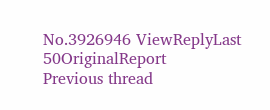No.3926946 ViewReplyLast 50OriginalReport
Previous thread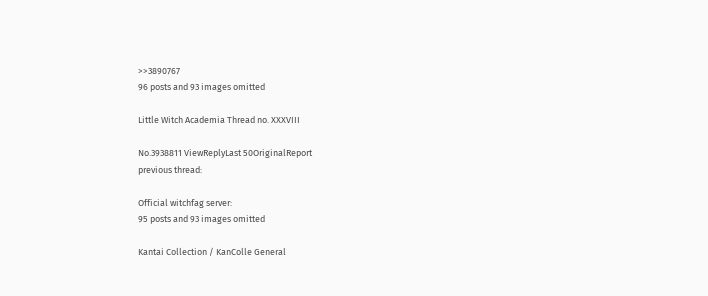>>3890767
96 posts and 93 images omitted

Little Witch Academia Thread no. XXXVIII

No.3938811 ViewReplyLast 50OriginalReport
previous thread:

Official witchfag server:
95 posts and 93 images omitted

Kantai Collection / KanColle General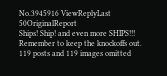No.3945916 ViewReplyLast 50OriginalReport
Ships! Ship! and even more SHIPS!!! Remember to keep the knockoffs out.
119 posts and 119 images omitted